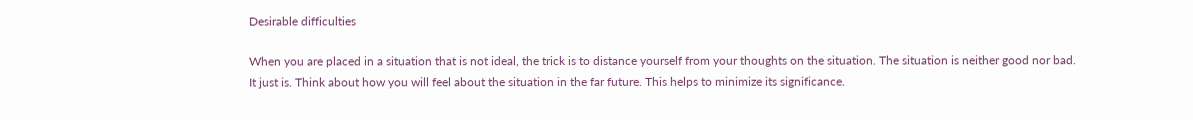Desirable difficulties

When you are placed in a situation that is not ideal, the trick is to distance yourself from your thoughts on the situation. The situation is neither good nor bad. It just is. Think about how you will feel about the situation in the far future. This helps to minimize its significance.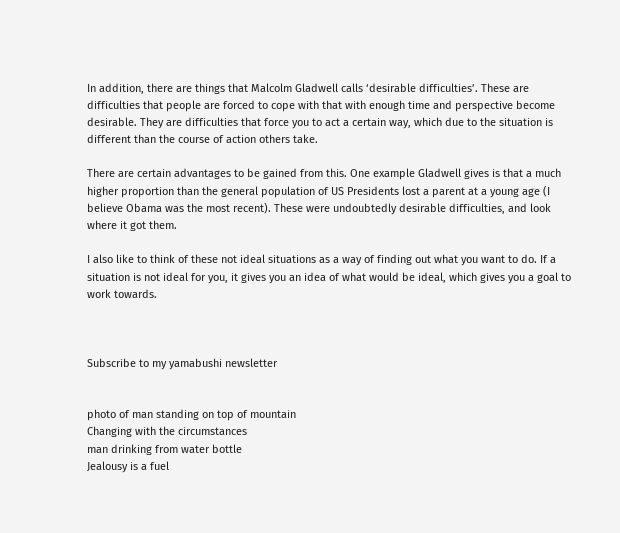In addition, there are things that Malcolm Gladwell calls ‘desirable difficulties’. These are difficulties that people are forced to cope with that with enough time and perspective become desirable. They are difficulties that force you to act a certain way, which due to the situation is different than the course of action others take.

There are certain advantages to be gained from this. One example Gladwell gives is that a much higher proportion than the general population of US Presidents lost a parent at a young age (I believe Obama was the most recent). These were undoubtedly desirable difficulties, and look where it got them.

I also like to think of these not ideal situations as a way of finding out what you want to do. If a situation is not ideal for you, it gives you an idea of what would be ideal, which gives you a goal to work towards.



Subscribe to my yamabushi newsletter


photo of man standing on top of mountain
Changing with the circumstances
man drinking from water bottle
Jealousy is a fuel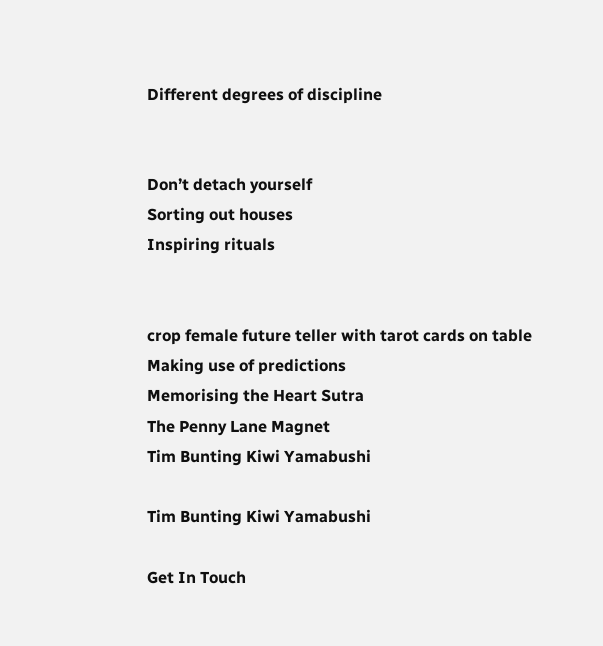Different degrees of discipline


Don’t detach yourself
Sorting out houses
Inspiring rituals


crop female future teller with tarot cards on table
Making use of predictions
Memorising the Heart Sutra
The Penny Lane Magnet
Tim Bunting Kiwi Yamabushi

Tim Bunting Kiwi Yamabushi

Get In Touch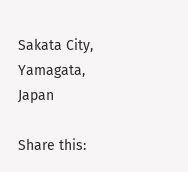Sakata City, Yamagata, Japan

Share this: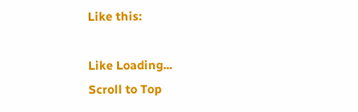Like this:

Like Loading...
Scroll to Top